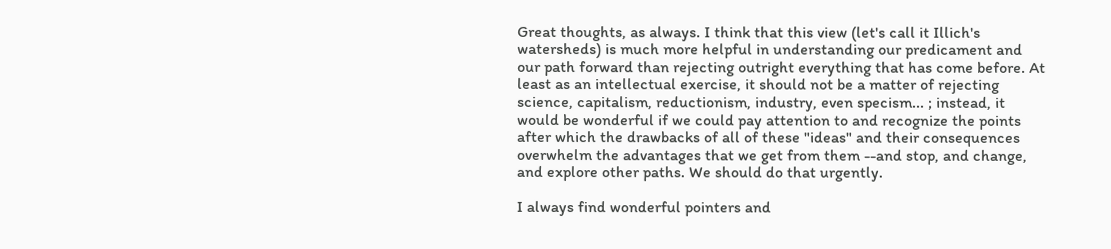Great thoughts, as always. I think that this view (let's call it Illich's watersheds) is much more helpful in understanding our predicament and our path forward than rejecting outright everything that has come before. At least as an intellectual exercise, it should not be a matter of rejecting science, capitalism, reductionism, industry, even specism... ; instead, it would be wonderful if we could pay attention to and recognize the points after which the drawbacks of all of these "ideas" and their consequences overwhelm the advantages that we get from them --and stop, and change, and explore other paths. We should do that urgently.

I always find wonderful pointers and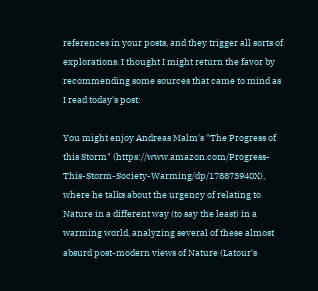references in your posts, and they trigger all sorts of explorations. I thought I might return the favor by recommending some sources that came to mind as I read today's post:

You might enjoy Andreas Malm's "The Progress of this Storm" (https://www.amazon.com/Progress-This-Storm-Society-Warming/dp/178873940X), where he talks about the urgency of relating to Nature in a different way (to say the least) in a warming world, analyzing several of these almost absurd post-modern views of Nature (Latour's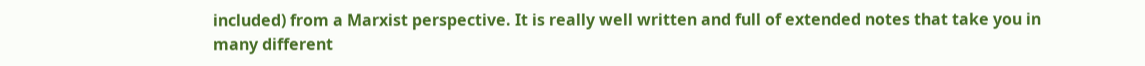included) from a Marxist perspective. It is really well written and full of extended notes that take you in many different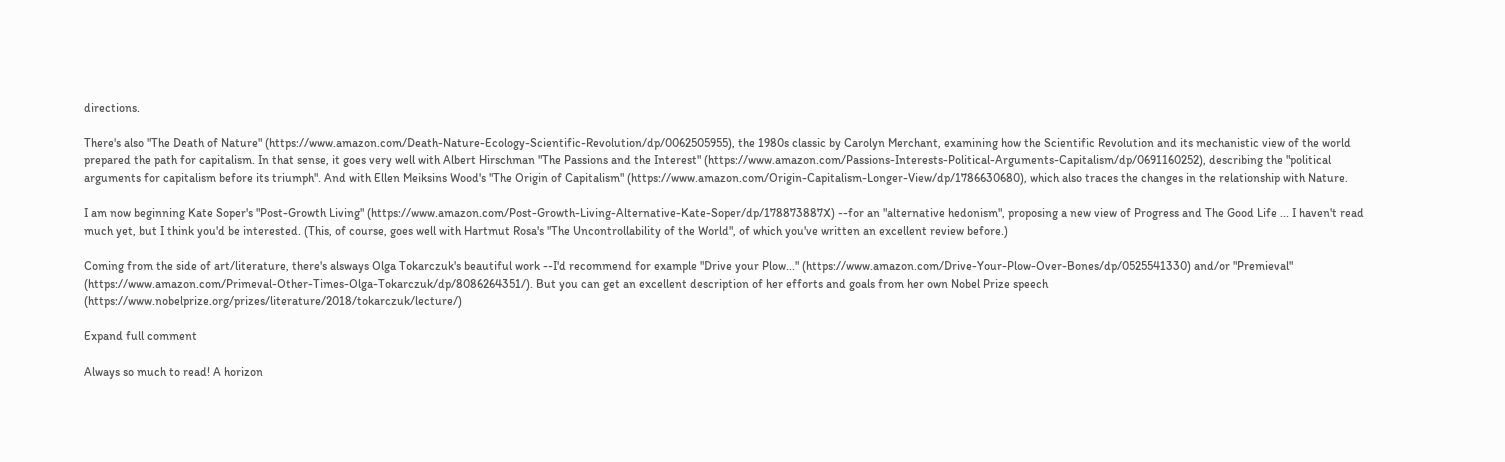directions.

There's also "The Death of Nature" (https://www.amazon.com/Death-Nature-Ecology-Scientific-Revolution/dp/0062505955), the 1980s classic by Carolyn Merchant, examining how the Scientific Revolution and its mechanistic view of the world prepared the path for capitalism. In that sense, it goes very well with Albert Hirschman "The Passions and the Interest" (https://www.amazon.com/Passions-Interests-Political-Arguments-Capitalism/dp/0691160252), describing the "political arguments for capitalism before its triumph". And with Ellen Meiksins Wood's "The Origin of Capitalism" (https://www.amazon.com/Origin-Capitalism-Longer-View/dp/1786630680), which also traces the changes in the relationship with Nature.

I am now beginning Kate Soper's "Post-Growth Living" (https://www.amazon.com/Post-Growth-Living-Alternative-Kate-Soper/dp/178873887X) --for an "alternative hedonism", proposing a new view of Progress and The Good Life ... I haven't read much yet, but I think you'd be interested. (This, of course, goes well with Hartmut Rosa's "The Uncontrollability of the World", of which you've written an excellent review before.)

Coming from the side of art/literature, there's alsways Olga Tokarczuk's beautiful work --I'd recommend for example "Drive your Plow..." (https://www.amazon.com/Drive-Your-Plow-Over-Bones/dp/0525541330) and/or "Premieval" (https://www.amazon.com/Primeval-Other-Times-Olga-Tokarczuk/dp/8086264351/). But you can get an excellent description of her efforts and goals from her own Nobel Prize speech (https://www.nobelprize.org/prizes/literature/2018/tokarczuk/lecture/)

Expand full comment

Always so much to read! A horizon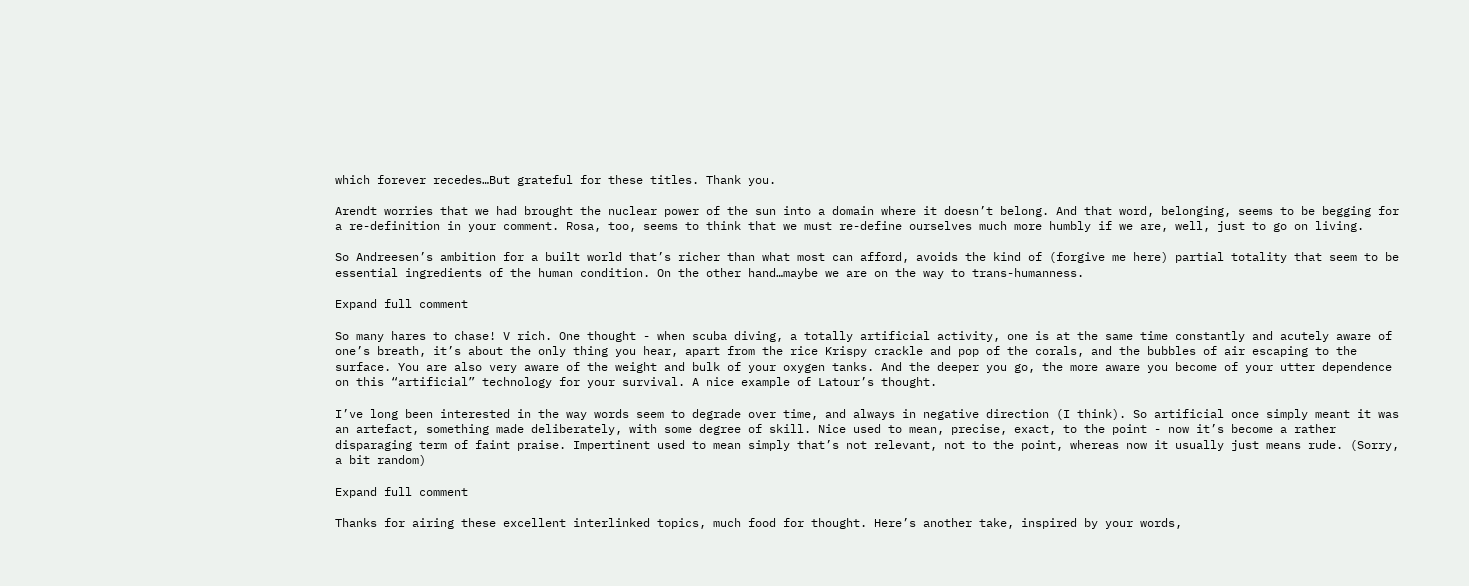which forever recedes…But grateful for these titles. Thank you.

Arendt worries that we had brought the nuclear power of the sun into a domain where it doesn’t belong. And that word, belonging, seems to be begging for a re-definition in your comment. Rosa, too, seems to think that we must re-define ourselves much more humbly if we are, well, just to go on living.

So Andreesen’s ambition for a built world that’s richer than what most can afford, avoids the kind of (forgive me here) partial totality that seem to be essential ingredients of the human condition. On the other hand…maybe we are on the way to trans-humanness.

Expand full comment

So many hares to chase! V rich. One thought - when scuba diving, a totally artificial activity, one is at the same time constantly and acutely aware of one’s breath, it’s about the only thing you hear, apart from the rice Krispy crackle and pop of the corals, and the bubbles of air escaping to the surface. You are also very aware of the weight and bulk of your oxygen tanks. And the deeper you go, the more aware you become of your utter dependence on this “artificial” technology for your survival. A nice example of Latour’s thought.

I’ve long been interested in the way words seem to degrade over time, and always in negative direction (I think). So artificial once simply meant it was an artefact, something made deliberately, with some degree of skill. Nice used to mean, precise, exact, to the point - now it’s become a rather disparaging term of faint praise. Impertinent used to mean simply that’s not relevant, not to the point, whereas now it usually just means rude. (Sorry, a bit random)

Expand full comment

Thanks for airing these excellent interlinked topics, much food for thought. Here’s another take, inspired by your words,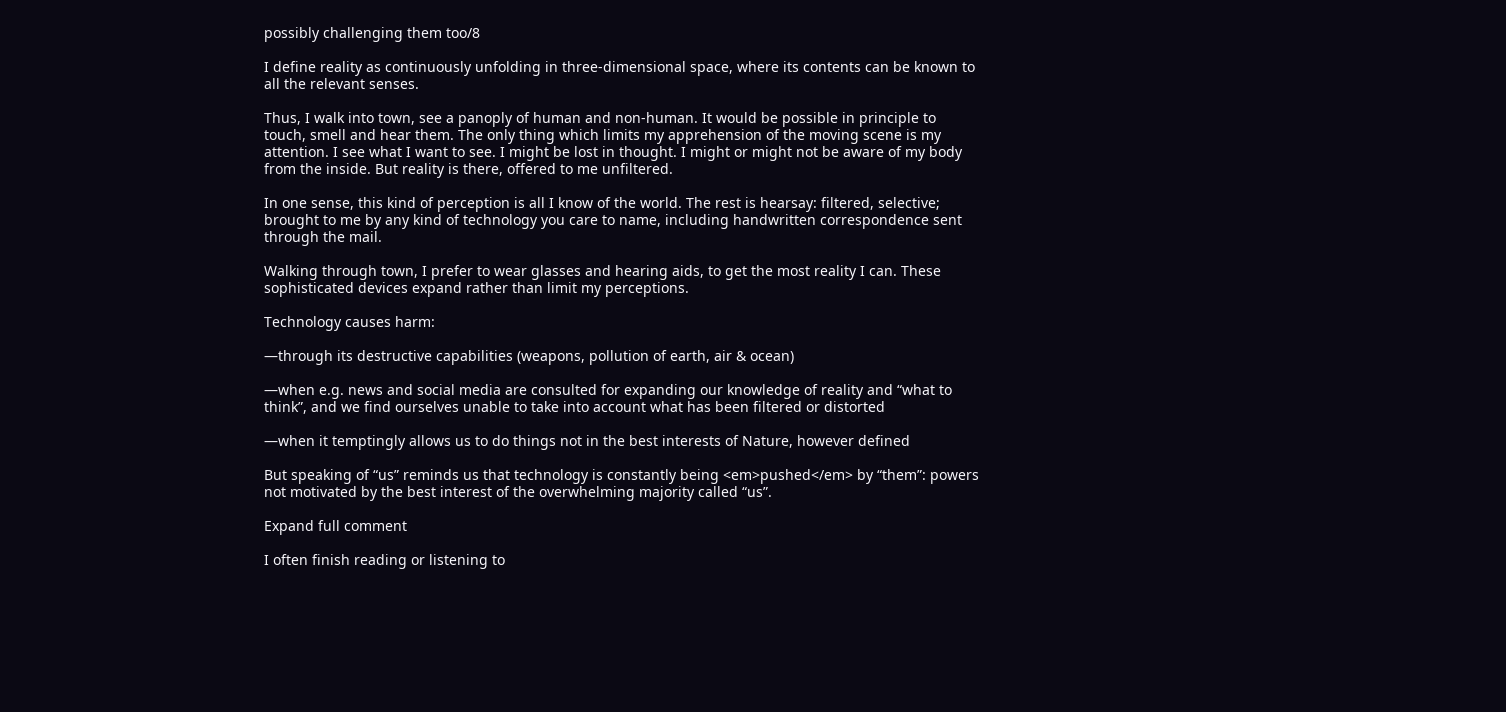possibly challenging them too/8

I define reality as continuously unfolding in three-dimensional space, where its contents can be known to all the relevant senses.

Thus, I walk into town, see a panoply of human and non-human. It would be possible in principle to touch, smell and hear them. The only thing which limits my apprehension of the moving scene is my attention. I see what I want to see. I might be lost in thought. I might or might not be aware of my body from the inside. But reality is there, offered to me unfiltered.

In one sense, this kind of perception is all I know of the world. The rest is hearsay: filtered, selective; brought to me by any kind of technology you care to name, including handwritten correspondence sent through the mail.

Walking through town, I prefer to wear glasses and hearing aids, to get the most reality I can. These sophisticated devices expand rather than limit my perceptions.

Technology causes harm:

—through its destructive capabilities (weapons, pollution of earth, air & ocean)

—when e.g. news and social media are consulted for expanding our knowledge of reality and “what to think”, and we find ourselves unable to take into account what has been filtered or distorted

—when it temptingly allows us to do things not in the best interests of Nature, however defined

But speaking of “us” reminds us that technology is constantly being <em>pushed</em> by “them”: powers not motivated by the best interest of the overwhelming majority called “us”.

Expand full comment

I often finish reading or listening to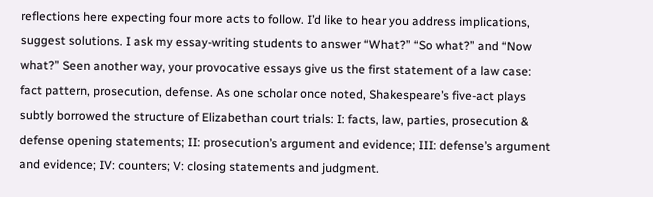reflections here expecting four more acts to follow. I’d like to hear you address implications, suggest solutions. I ask my essay-writing students to answer “What?” “So what?” and “Now what?” Seen another way, your provocative essays give us the first statement of a law case: fact pattern, prosecution, defense. As one scholar once noted, Shakespeare’s five-act plays subtly borrowed the structure of Elizabethan court trials: I: facts, law, parties, prosecution & defense opening statements; II: prosecution’s argument and evidence; III: defense’s argument and evidence; IV: counters; V: closing statements and judgment.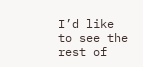I’d like to see the rest of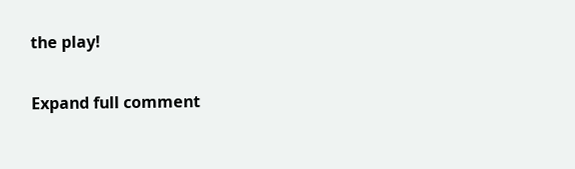the play!

Expand full comment